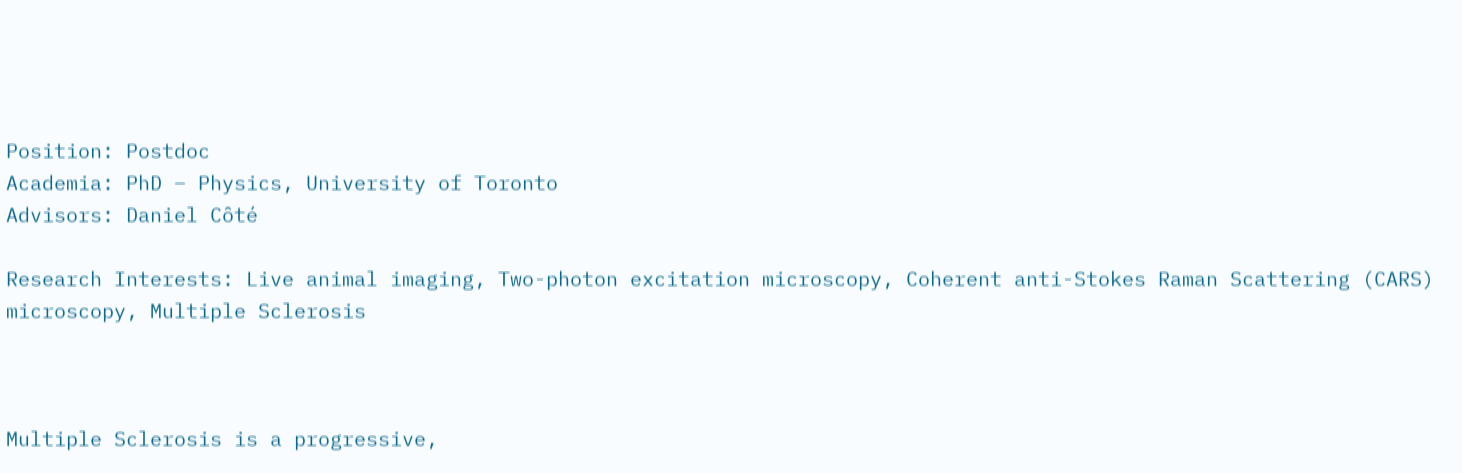Position: Postdoc
Academia: PhD – Physics, University of Toronto
Advisors: Daniel Côté

Research Interests: Live animal imaging, Two-photon excitation microscopy, Coherent anti-Stokes Raman Scattering (CARS) microscopy, Multiple Sclerosis



Multiple Sclerosis is a progressive,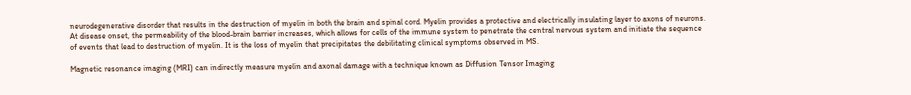neurodegenerative disorder that results in the destruction of myelin in both the brain and spinal cord. Myelin provides a protective and electrically insulating layer to axons of neurons. At disease onset, the permeability of the blood-brain barrier increases, which allows for cells of the immune system to penetrate the central nervous system and initiate the sequence of events that lead to destruction of myelin. It is the loss of myelin that precipitates the debilitating clinical symptoms observed in MS.

Magnetic resonance imaging (MRI) can indirectly measure myelin and axonal damage with a technique known as Diffusion Tensor Imaging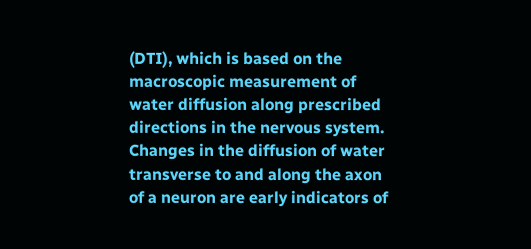(DTI), which is based on the macroscopic measurement of water diffusion along prescribed directions in the nervous system. Changes in the diffusion of water transverse to and along the axon of a neuron are early indicators of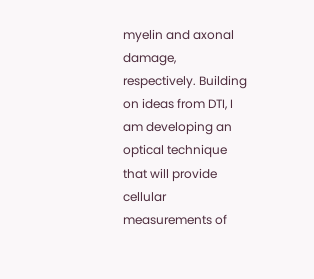myelin and axonal damage, respectively. Building on ideas from DTI, I am developing an optical technique that will provide cellular measurements of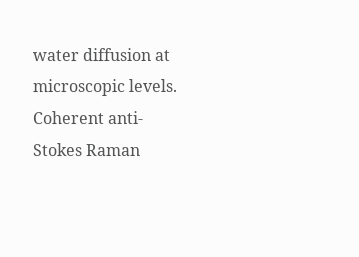water diffusion at microscopic levels. Coherent anti-Stokes Raman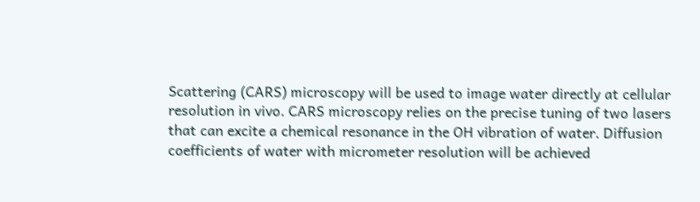Scattering (CARS) microscopy will be used to image water directly at cellular resolution in vivo. CARS microscopy relies on the precise tuning of two lasers that can excite a chemical resonance in the OH vibration of water. Diffusion coefficients of water with micrometer resolution will be achieved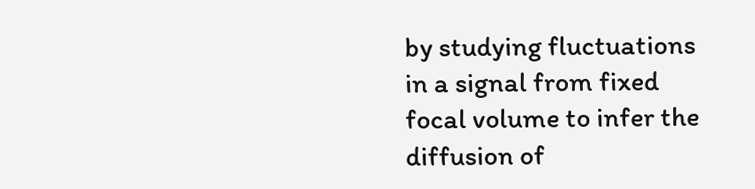by studying fluctuations in a signal from fixed focal volume to infer the diffusion of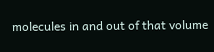molecules in and out of that volume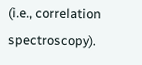(i.e., correlation spectroscopy).